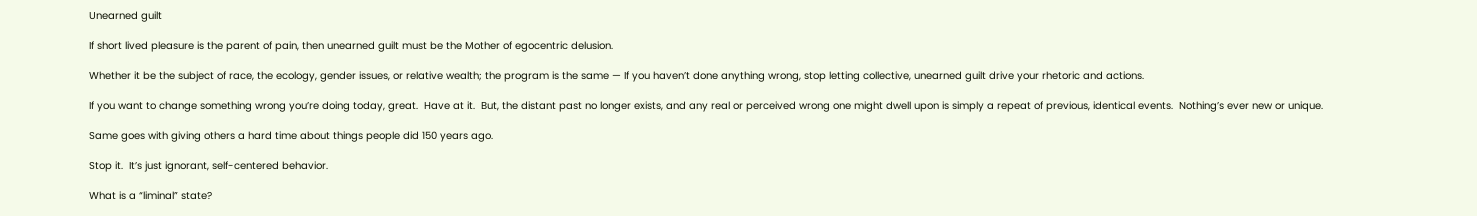Unearned guilt

If short lived pleasure is the parent of pain, then unearned guilt must be the Mother of egocentric delusion.

Whether it be the subject of race, the ecology, gender issues, or relative wealth; the program is the same — If you haven’t done anything wrong, stop letting collective, unearned guilt drive your rhetoric and actions.

If you want to change something wrong you’re doing today, great.  Have at it.  But, the distant past no longer exists, and any real or perceived wrong one might dwell upon is simply a repeat of previous, identical events.  Nothing’s ever new or unique.

Same goes with giving others a hard time about things people did 150 years ago.

Stop it.  It’s just ignorant, self-centered behavior.

What is a “liminal” state?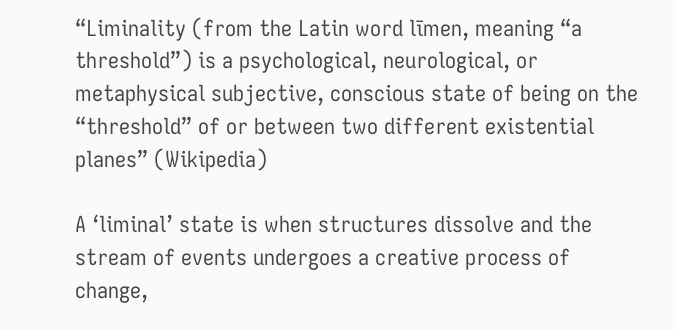“Liminality (from the Latin word līmen, meaning “a threshold”) is a psychological, neurological, or metaphysical subjective, conscious state of being on the “threshold” of or between two different existential planes” (Wikipedia)

A ‘liminal’ state is when structures dissolve and the stream of events undergoes a creative process of change,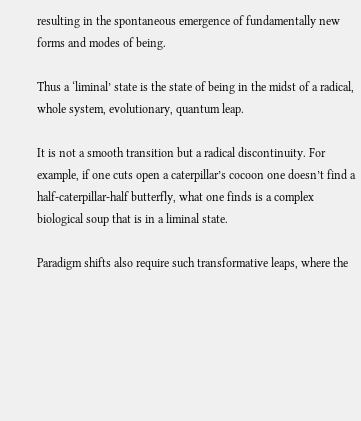resulting in the spontaneous emergence of fundamentally new forms and modes of being.

Thus a ‘liminal’ state is the state of being in the midst of a radical, whole system, evolutionary, quantum leap.

It is not a smooth transition but a radical discontinuity. For example, if one cuts open a caterpillar’s cocoon one doesn’t find a half-caterpillar-half butterfly, what one finds is a complex biological soup that is in a liminal state.

Paradigm shifts also require such transformative leaps, where the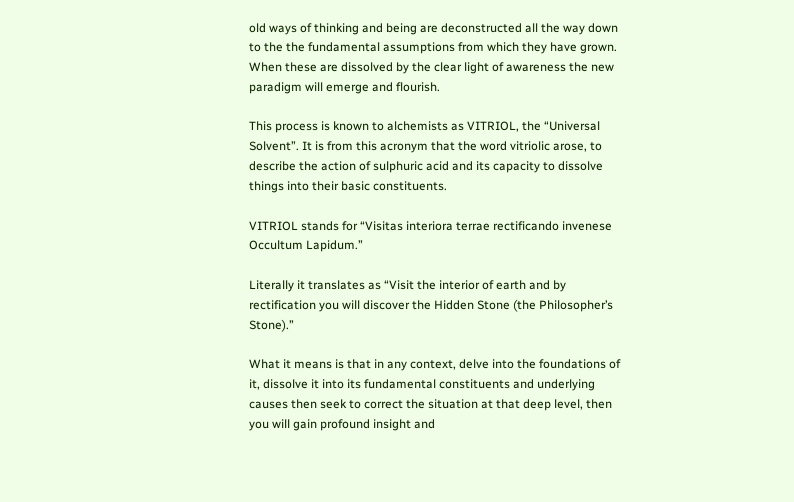old ways of thinking and being are deconstructed all the way down to the the fundamental assumptions from which they have grown. When these are dissolved by the clear light of awareness the new paradigm will emerge and flourish.

This process is known to alchemists as VITRIOL, the “Universal Solvent”. It is from this acronym that the word vitriolic arose, to describe the action of sulphuric acid and its capacity to dissolve things into their basic constituents.

VITRIOL stands for “Visitas interiora terrae rectificando invenese Occultum Lapidum.”

Literally it translates as “Visit the interior of earth and by rectification you will discover the Hidden Stone (the Philosopher’s Stone).”

What it means is that in any context, delve into the foundations of it, dissolve it into its fundamental constituents and underlying causes then seek to correct the situation at that deep level, then you will gain profound insight and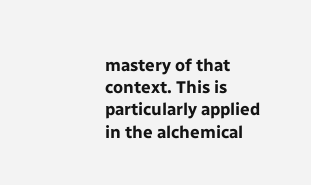mastery of that context. This is particularly applied in the alchemical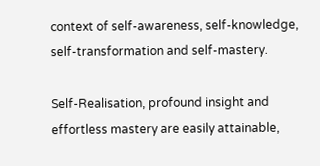context of self-awareness, self-knowledge, self-transformation and self-mastery.

Self-Realisation, profound insight and effortless mastery are easily attainable,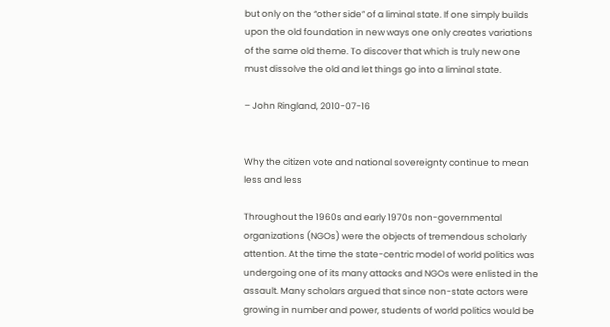but only on the “other side” of a liminal state. If one simply builds upon the old foundation in new ways one only creates variations of the same old theme. To discover that which is truly new one must dissolve the old and let things go into a liminal state.

– John Ringland, 2010-07-16


Why the citizen vote and national sovereignty continue to mean less and less

Throughout the 1960s and early 1970s non-governmental organizations (NGOs) were the objects of tremendous scholarly attention. At the time the state-centric model of world politics was undergoing one of its many attacks and NGOs were enlisted in the assault. Many scholars argued that since non-state actors were growing in number and power, students of world politics would be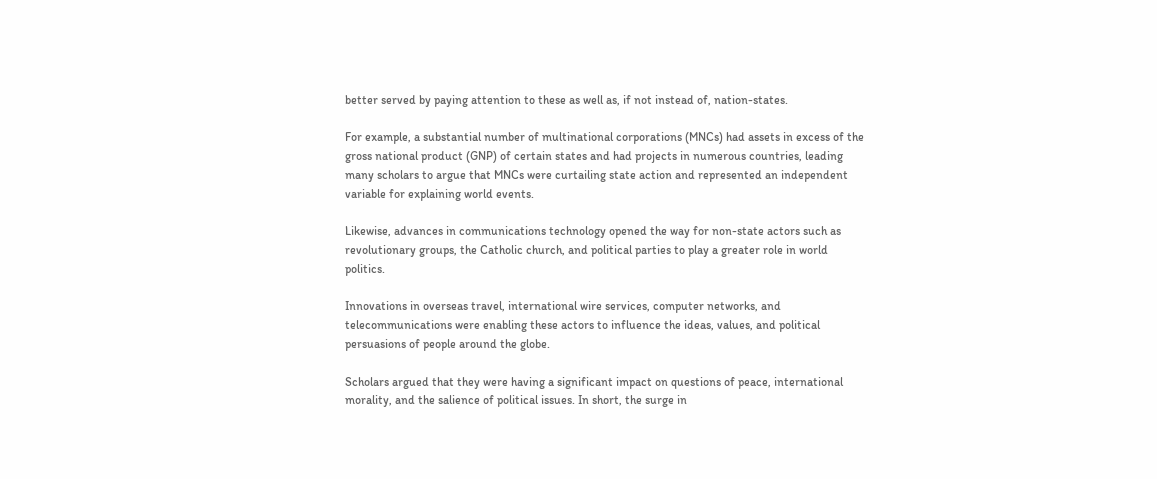better served by paying attention to these as well as, if not instead of, nation-states.

For example, a substantial number of multinational corporations (MNCs) had assets in excess of the gross national product (GNP) of certain states and had projects in numerous countries, leading many scholars to argue that MNCs were curtailing state action and represented an independent variable for explaining world events.

Likewise, advances in communications technology opened the way for non-state actors such as revolutionary groups, the Catholic church, and political parties to play a greater role in world politics.

Innovations in overseas travel, international wire services, computer networks, and telecommunications were enabling these actors to influence the ideas, values, and political persuasions of people around the globe.

Scholars argued that they were having a significant impact on questions of peace, international morality, and the salience of political issues. In short, the surge in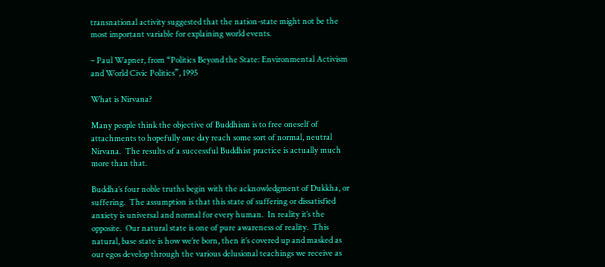transnational activity suggested that the nation-state might not be the most important variable for explaining world events.

– Paul Wapner, from “Politics Beyond the State: Environmental Activism and World Civic Politics”, 1995

What is Nirvana?

Many people think the objective of Buddhism is to free oneself of attachments to hopefully one day reach some sort of normal, neutral Nirvana.  The results of a successful Buddhist practice is actually much more than that.

Buddha’s four noble truths begin with the acknowledgment of Dukkha, or suffering.  The assumption is that this state of suffering or dissatisfied anxiety is universal and normal for every human.  In reality it’s the opposite.  Our natural state is one of pure awareness of reality.  This natural, base state is how we’re born, then it’s covered up and masked as our egos develop through the various delusional teachings we receive as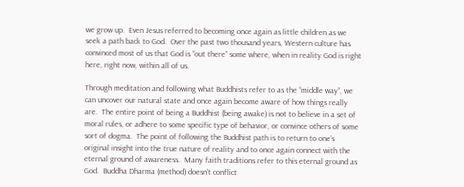we grow up.  Even Jesus referred to becoming once again as little children as we seek a path back to God.  Over the past two thousand years, Western culture has convinced most of us that God is “out there” some where, when in reality God is right here, right now, within all of us.

Through meditation and following what Buddhists refer to as the “middle way”, we can uncover our natural state and once again become aware of how things really are.  The entire point of being a Buddhist (being awake) is not to believe in a set of moral rules, or adhere to some specific type of behavior, or convince others of some sort of dogma.  The point of following the Buddhist path is to return to one’s original insight into the true nature of reality and to once again connect with the eternal ground of awareness.  Many faith traditions refer to this eternal ground as God.  Buddha Dharma (method) doesn’t conflict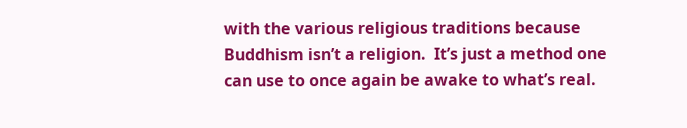with the various religious traditions because Buddhism isn’t a religion.  It’s just a method one can use to once again be awake to what’s real.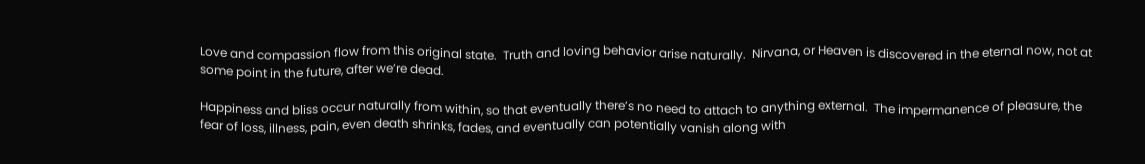Love and compassion flow from this original state.  Truth and loving behavior arise naturally.  Nirvana, or Heaven is discovered in the eternal now, not at some point in the future, after we’re dead.

Happiness and bliss occur naturally from within, so that eventually there’s no need to attach to anything external.  The impermanence of pleasure, the fear of loss, illness, pain, even death shrinks, fades, and eventually can potentially vanish along with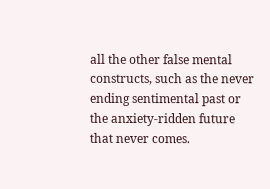all the other false mental constructs, such as the never ending sentimental past or the anxiety-ridden future that never comes.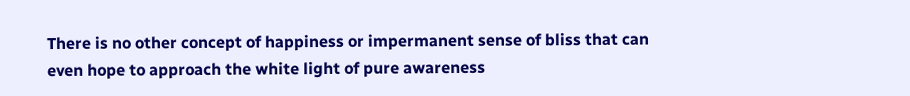There is no other concept of happiness or impermanent sense of bliss that can even hope to approach the white light of pure awareness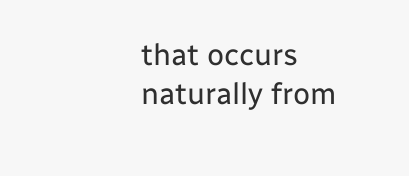that occurs naturally from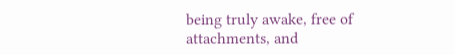being truly awake, free of attachments, and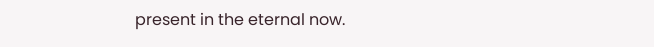present in the eternal now.